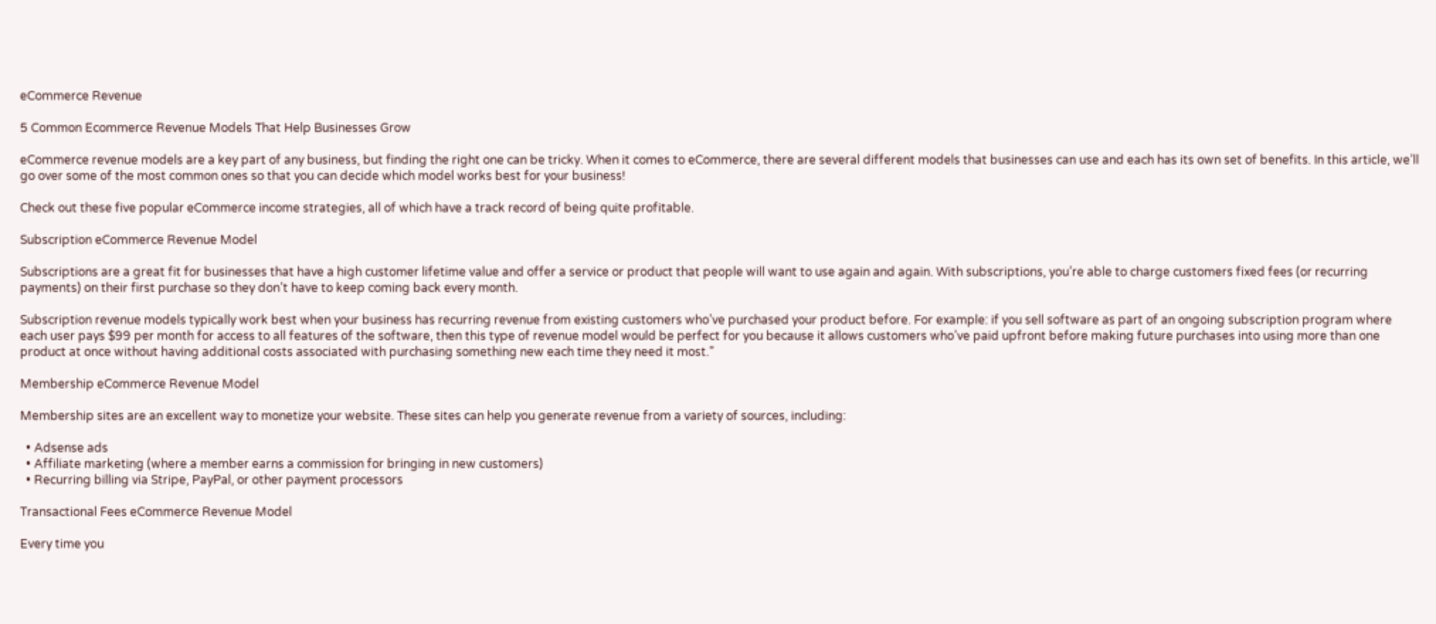eCommerce Revenue

5 Common Ecommerce Revenue Models That Help Businesses Grow

eCommerce revenue models are a key part of any business, but finding the right one can be tricky. When it comes to eCommerce, there are several different models that businesses can use and each has its own set of benefits. In this article, we’ll go over some of the most common ones so that you can decide which model works best for your business!

Check out these five popular eCommerce income strategies, all of which have a track record of being quite profitable.

Subscription eCommerce Revenue Model

Subscriptions are a great fit for businesses that have a high customer lifetime value and offer a service or product that people will want to use again and again. With subscriptions, you’re able to charge customers fixed fees (or recurring payments) on their first purchase so they don’t have to keep coming back every month.

Subscription revenue models typically work best when your business has recurring revenue from existing customers who’ve purchased your product before. For example: if you sell software as part of an ongoing subscription program where each user pays $99 per month for access to all features of the software, then this type of revenue model would be perfect for you because it allows customers who’ve paid upfront before making future purchases into using more than one product at once without having additional costs associated with purchasing something new each time they need it most.”

Membership eCommerce Revenue Model

Membership sites are an excellent way to monetize your website. These sites can help you generate revenue from a variety of sources, including:

  • Adsense ads
  • Affiliate marketing (where a member earns a commission for bringing in new customers)
  • Recurring billing via Stripe, PayPal, or other payment processors

Transactional Fees eCommerce Revenue Model

Every time you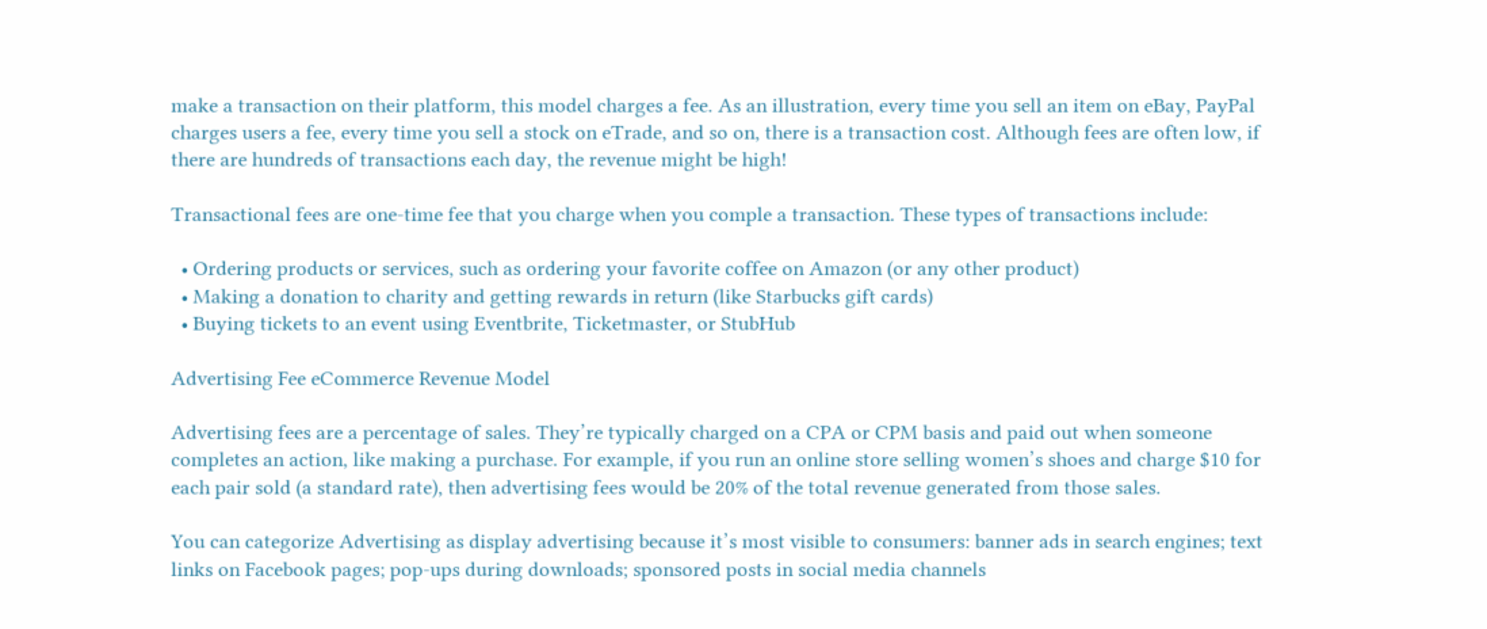make a transaction on their platform, this model charges a fee. As an illustration, every time you sell an item on eBay, PayPal charges users a fee, every time you sell a stock on eTrade, and so on, there is a transaction cost. Although fees are often low, if there are hundreds of transactions each day, the revenue might be high!

Transactional fees are one-time fee that you charge when you comple a transaction. These types of transactions include:

  • Ordering products or services, such as ordering your favorite coffee on Amazon (or any other product)
  • Making a donation to charity and getting rewards in return (like Starbucks gift cards)
  • Buying tickets to an event using Eventbrite, Ticketmaster, or StubHub

Advertising Fee eCommerce Revenue Model

Advertising fees are a percentage of sales. They’re typically charged on a CPA or CPM basis and paid out when someone completes an action, like making a purchase. For example, if you run an online store selling women’s shoes and charge $10 for each pair sold (a standard rate), then advertising fees would be 20% of the total revenue generated from those sales.

You can categorize Advertising as display advertising because it’s most visible to consumers: banner ads in search engines; text links on Facebook pages; pop-ups during downloads; sponsored posts in social media channels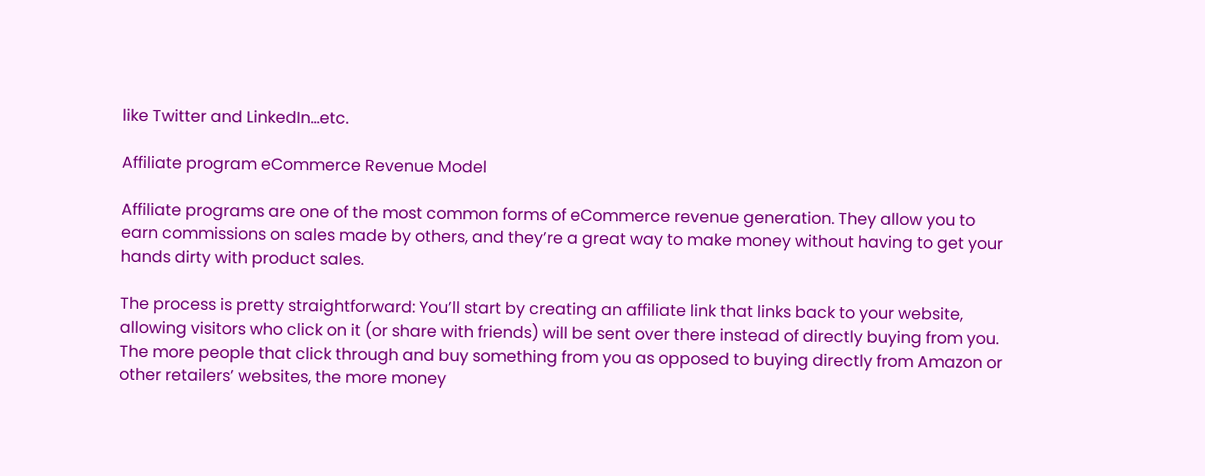like Twitter and LinkedIn…etc.

Affiliate program eCommerce Revenue Model

Affiliate programs are one of the most common forms of eCommerce revenue generation. They allow you to earn commissions on sales made by others, and they’re a great way to make money without having to get your hands dirty with product sales.

The process is pretty straightforward: You’ll start by creating an affiliate link that links back to your website, allowing visitors who click on it (or share with friends) will be sent over there instead of directly buying from you. The more people that click through and buy something from you as opposed to buying directly from Amazon or other retailers’ websites, the more money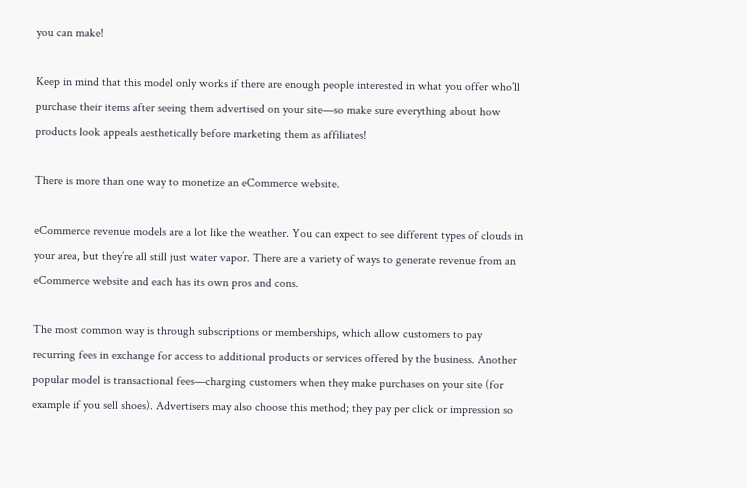you can make!

Keep in mind that this model only works if there are enough people interested in what you offer who’ll purchase their items after seeing them advertised on your site—so make sure everything about how products look appeals aesthetically before marketing them as affiliates!

There is more than one way to monetize an eCommerce website.

eCommerce revenue models are a lot like the weather. You can expect to see different types of clouds in your area, but they’re all still just water vapor. There are a variety of ways to generate revenue from an eCommerce website and each has its own pros and cons.

The most common way is through subscriptions or memberships, which allow customers to pay recurring fees in exchange for access to additional products or services offered by the business. Another popular model is transactional fees—charging customers when they make purchases on your site (for example if you sell shoes). Advertisers may also choose this method; they pay per click or impression so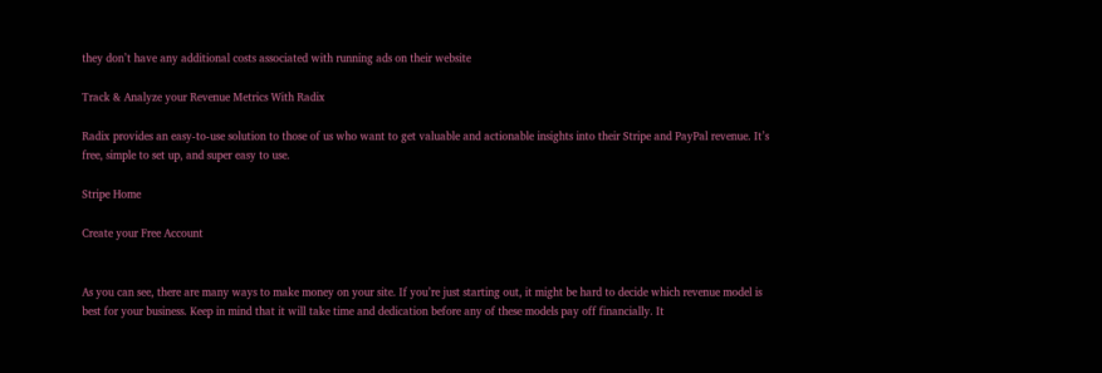they don’t have any additional costs associated with running ads on their website

Track & Analyze your Revenue Metrics With Radix

Radix provides an easy-to-use solution to those of us who want to get valuable and actionable insights into their Stripe and PayPal revenue. It’s free, simple to set up, and super easy to use.

Stripe Home

Create your Free Account


As you can see, there are many ways to make money on your site. If you’re just starting out, it might be hard to decide which revenue model is best for your business. Keep in mind that it will take time and dedication before any of these models pay off financially. It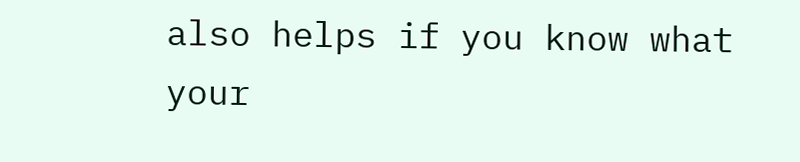also helps if you know what your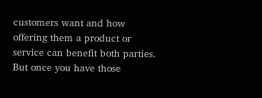customers want and how offering them a product or service can benefit both parties. But once you have those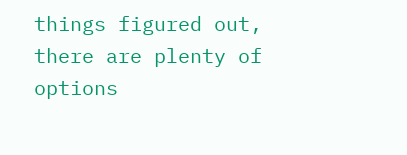things figured out, there are plenty of options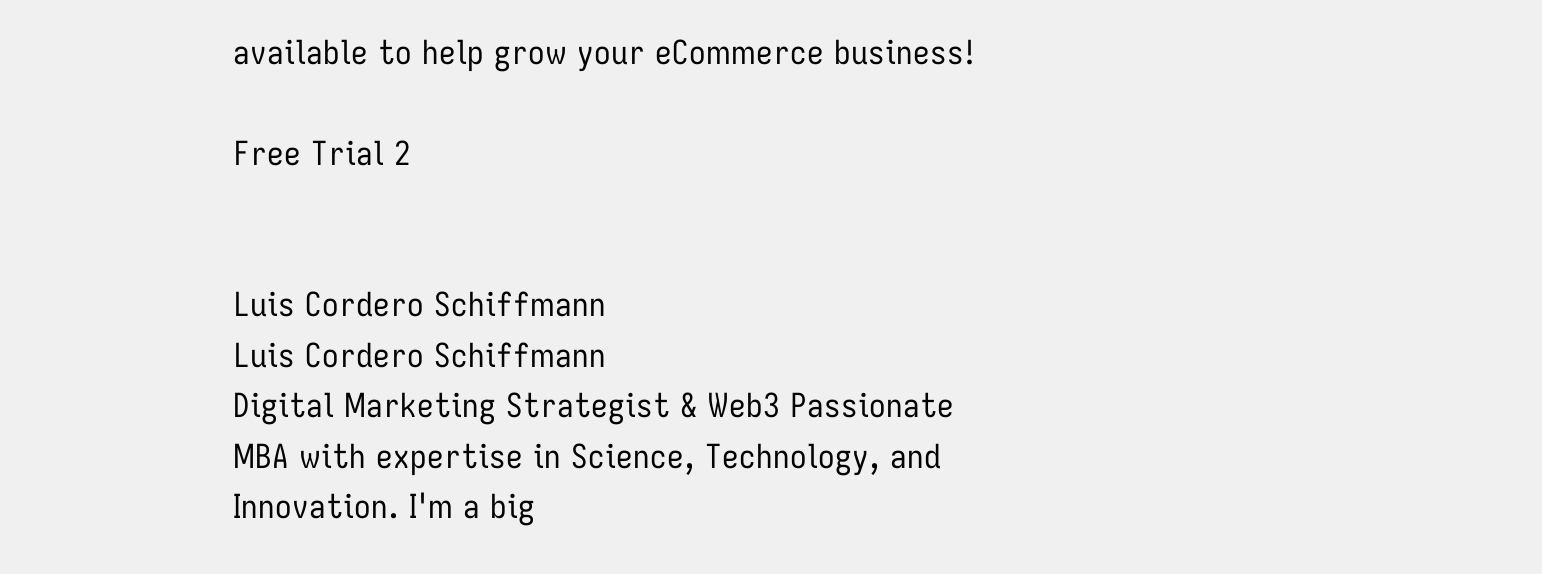available to help grow your eCommerce business!

Free Trial 2


Luis Cordero Schiffmann
Luis Cordero Schiffmann
Digital Marketing Strategist & Web3 Passionate MBA with expertise in Science, Technology, and Innovation. I'm a big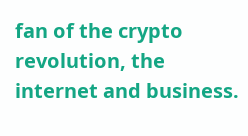fan of the crypto revolution, the internet and business.